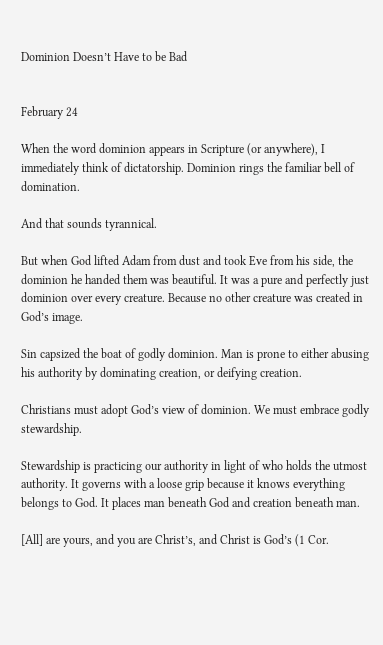Dominion Doesn’t Have to be Bad


February 24

When the word dominion appears in Scripture (or anywhere), I immediately think of dictatorship. Dominion rings the familiar bell of domination.

And that sounds tyrannical.

But when God lifted Adam from dust and took Eve from his side, the dominion he handed them was beautiful. It was a pure and perfectly just dominion over every creature. Because no other creature was created in God’s image.

Sin capsized the boat of godly dominion. Man is prone to either abusing his authority by dominating creation, or deifying creation.

Christians must adopt God’s view of dominion. We must embrace godly stewardship.

Stewardship is practicing our authority in light of who holds the utmost authority. It governs with a loose grip because it knows everything belongs to God. It places man beneath God and creation beneath man.

[All] are yours, and you are Christ’s, and Christ is God’s (1 Cor.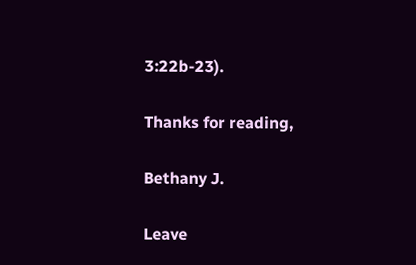3:22b-23).

Thanks for reading,

Bethany J.

Leave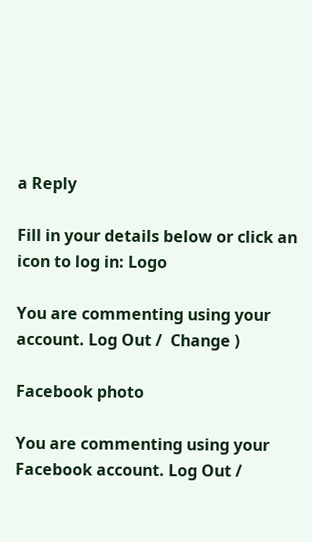a Reply

Fill in your details below or click an icon to log in: Logo

You are commenting using your account. Log Out /  Change )

Facebook photo

You are commenting using your Facebook account. Log Out /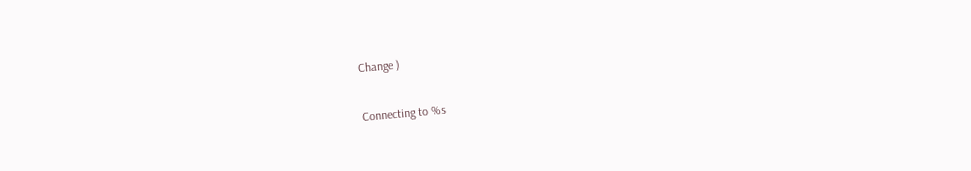Change )

Connecting to %s